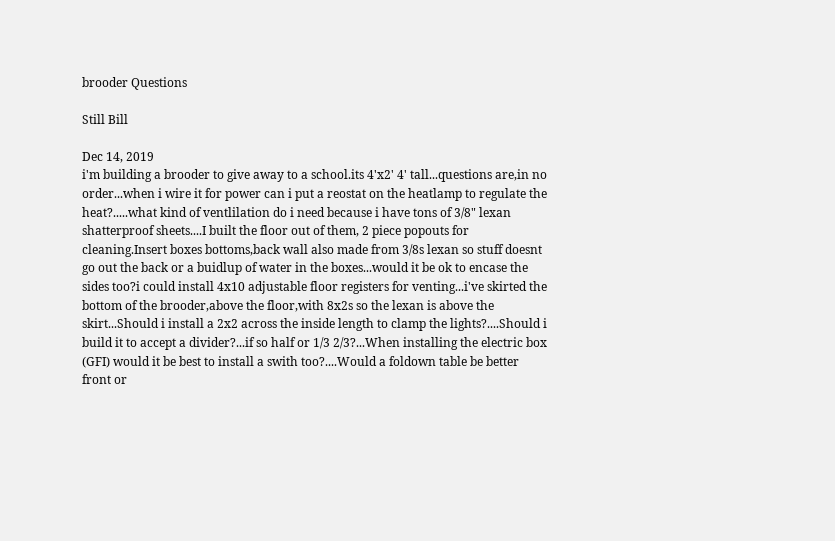brooder Questions

Still Bill

Dec 14, 2019
i'm building a brooder to give away to a school.its 4'x2' 4' tall...questions are,in no order...when i wire it for power can i put a reostat on the heatlamp to regulate the heat?.....what kind of ventlilation do i need because i have tons of 3/8" lexan shatterproof sheets....I built the floor out of them, 2 piece popouts for cleaning.Insert boxes bottoms,back wall also made from 3/8s lexan so stuff doesnt go out the back or a buidlup of water in the boxes...would it be ok to encase the sides too?i could install 4x10 adjustable floor registers for venting...i've skirted the bottom of the brooder,above the floor,with 8x2s so the lexan is above the skirt...Should i install a 2x2 across the inside length to clamp the lights?....Should i build it to accept a divider?...if so half or 1/3 2/3?...When installing the electric box (GFI) would it be best to install a swith too?....Would a foldown table be better front or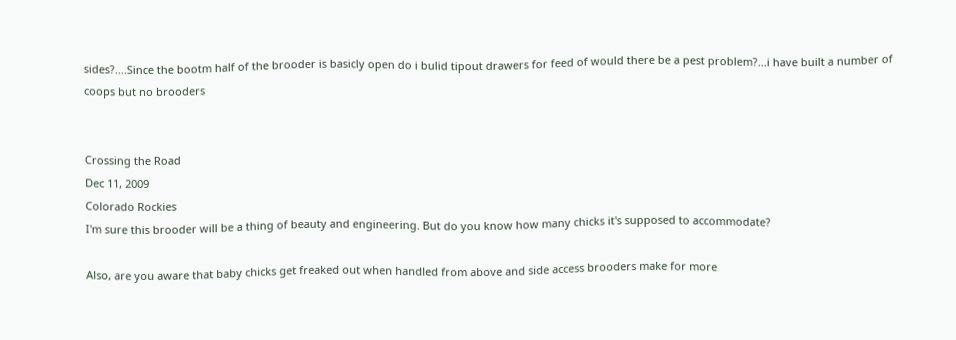sides?....Since the bootm half of the brooder is basicly open do i bulid tipout drawers for feed of would there be a pest problem?...i have built a number of coops but no brooders


Crossing the Road
Dec 11, 2009
Colorado Rockies
I'm sure this brooder will be a thing of beauty and engineering. But do you know how many chicks it's supposed to accommodate?

Also, are you aware that baby chicks get freaked out when handled from above and side access brooders make for more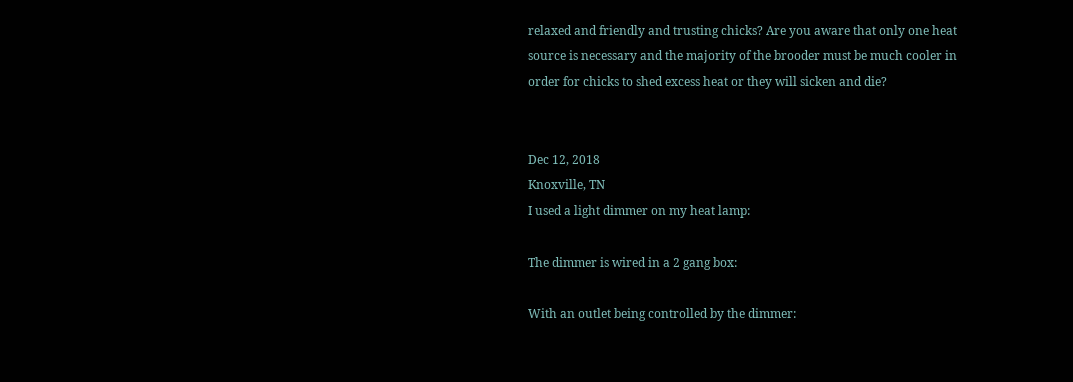relaxed and friendly and trusting chicks? Are you aware that only one heat source is necessary and the majority of the brooder must be much cooler in order for chicks to shed excess heat or they will sicken and die?


Dec 12, 2018
Knoxville, TN
I used a light dimmer on my heat lamp:

The dimmer is wired in a 2 gang box:

With an outlet being controlled by the dimmer: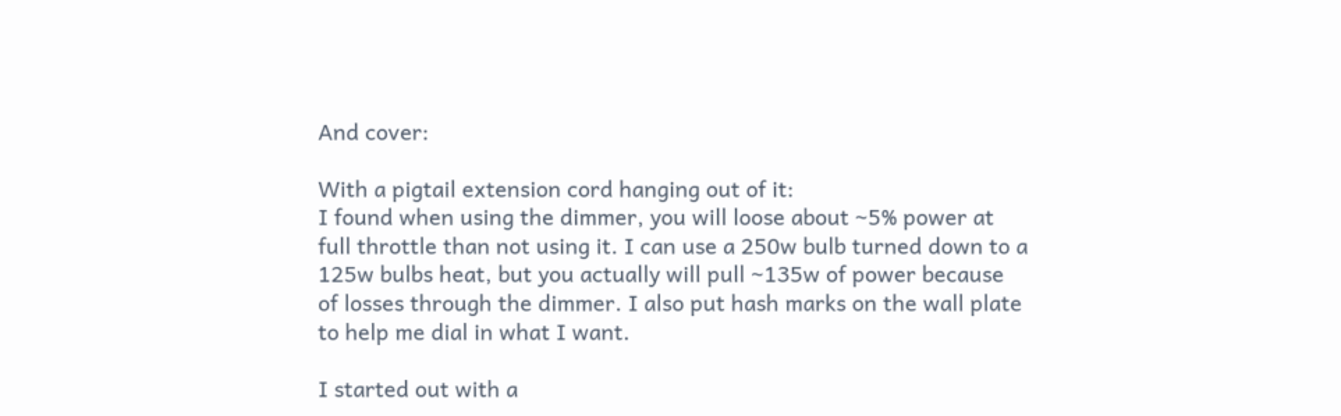And cover:

With a pigtail extension cord hanging out of it:
I found when using the dimmer, you will loose about ~5% power at full throttle than not using it. I can use a 250w bulb turned down to a 125w bulbs heat, but you actually will pull ~135w of power because of losses through the dimmer. I also put hash marks on the wall plate to help me dial in what I want.

I started out with a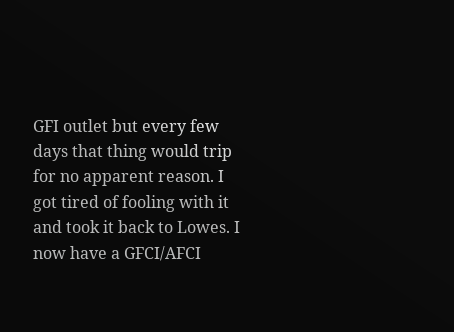GFI outlet but every few days that thing would trip for no apparent reason. I got tired of fooling with it and took it back to Lowes. I now have a GFCI/AFCI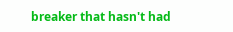breaker that hasn't had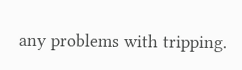any problems with tripping.